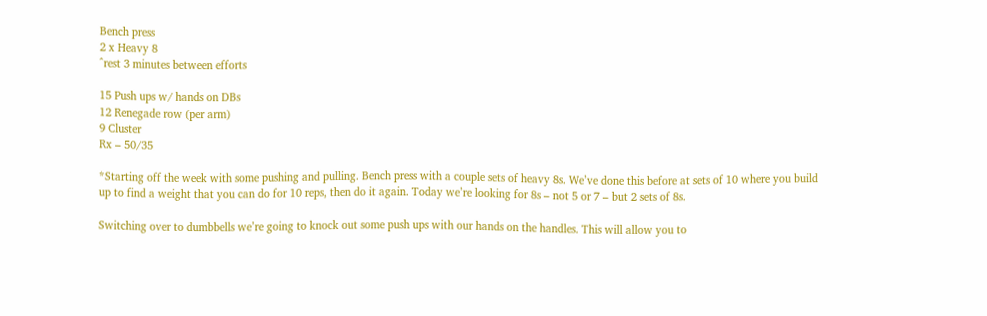Bench press
2 x Heavy 8
^rest 3 minutes between efforts

15 Push ups w/ hands on DBs
12 Renegade row (per arm)
9 Cluster
Rx – 50/35

*Starting off the week with some pushing and pulling. Bench press with a couple sets of heavy 8s. We’ve done this before at sets of 10 where you build up to find a weight that you can do for 10 reps, then do it again. Today we’re looking for 8s – not 5 or 7 – but 2 sets of 8s.

Switching over to dumbbells we’re going to knock out some push ups with our hands on the handles. This will allow you to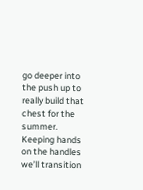go deeper into the push up to really build that chest for the summer. Keeping hands on the handles we’ll transition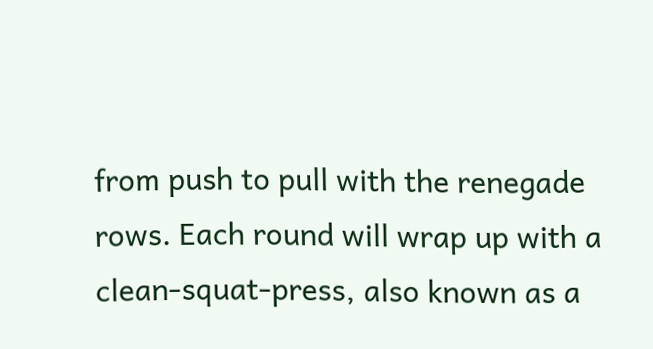from push to pull with the renegade rows. Each round will wrap up with a clean-squat-press, also known as a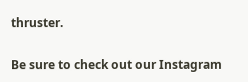thruster.

Be sure to check out our Instagram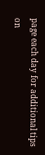page each day for additional tips on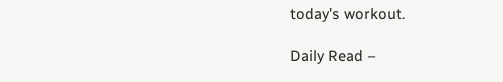today’s workout.

Daily Read –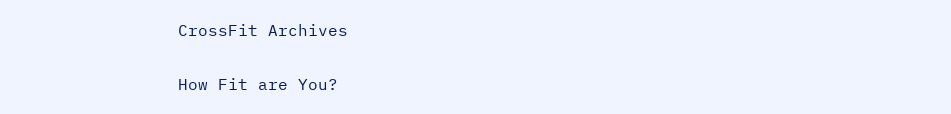CrossFit Archives

How Fit are You?